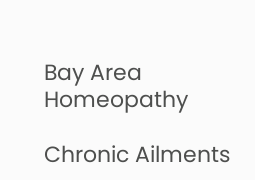Bay Area Homeopathy

Chronic Ailments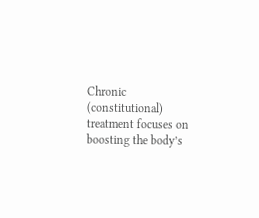Chronic (constitutional) treatment focuses on boosting the body’s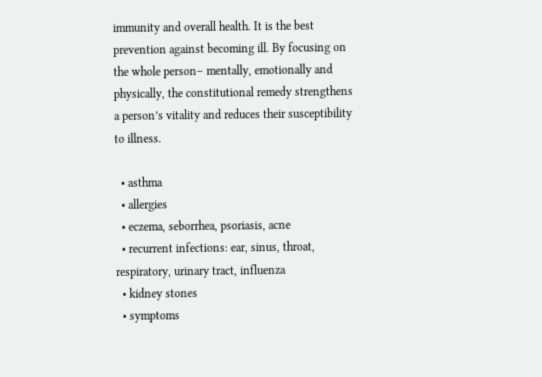immunity and overall health. It is the best prevention against becoming ill. By focusing on the whole person– mentally, emotionally and physically, the constitutional remedy strengthens a person’s vitality and reduces their susceptibility to illness.

  • asthma
  • allergies
  • eczema, seborrhea, psoriasis, acne
  • recurrent infections: ear, sinus, throat, respiratory, urinary tract, influenza
  • kidney stones
  • symptoms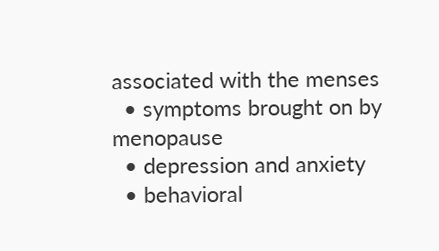associated with the menses
  • symptoms brought on by menopause
  • depression and anxiety
  • behavioral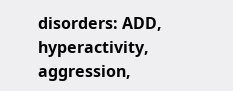disorders: ADD, hyperactivity, aggression,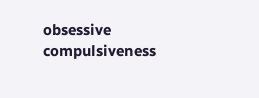obsessive compulsiveness